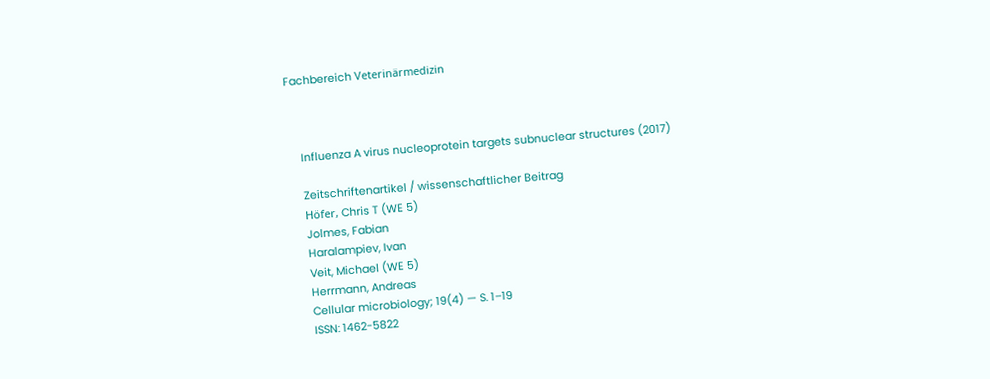Fachbereich Veterinärmedizin



    Influenza A virus nucleoprotein targets subnuclear structures (2017)

    Zeitschriftenartikel / wissenschaftlicher Beitrag
    Höfer, Chris T (WE 5)
    Jolmes, Fabian
    Haralampiev, Ivan
    Veit, Michael (WE 5)
    Herrmann, Andreas
    Cellular microbiology; 19(4) — S. 1–19
    ISSN: 1462-5822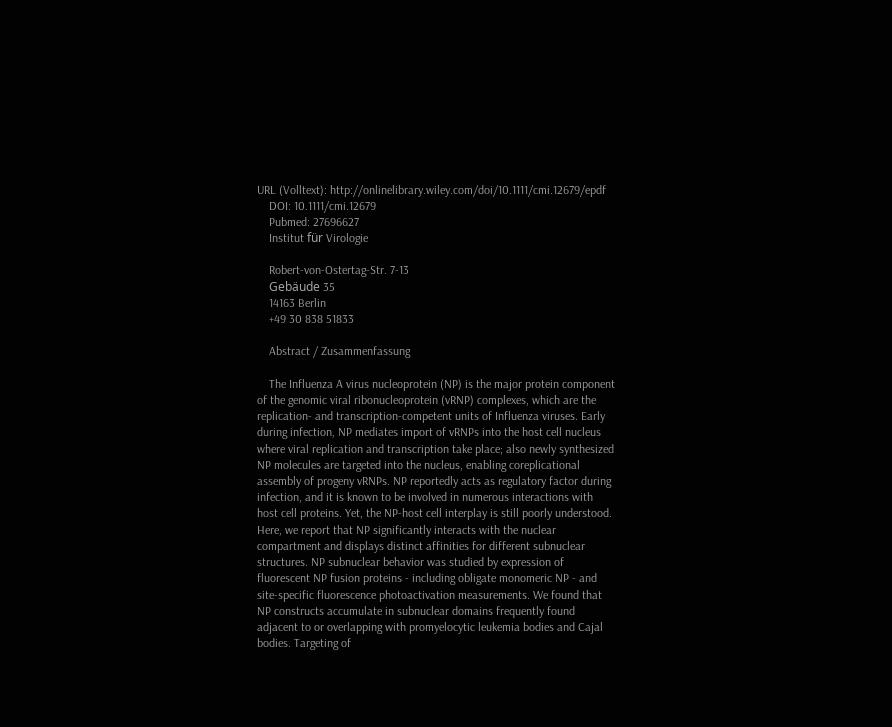URL (Volltext): http://onlinelibrary.wiley.com/doi/10.1111/cmi.12679/epdf
    DOI: 10.1111/cmi.12679
    Pubmed: 27696627
    Institut für Virologie

    Robert-von-Ostertag-Str. 7-13
    Gebäude 35
    14163 Berlin
    +49 30 838 51833

    Abstract / Zusammenfassung

    The Influenza A virus nucleoprotein (NP) is the major protein component of the genomic viral ribonucleoprotein (vRNP) complexes, which are the replication- and transcription-competent units of Influenza viruses. Early during infection, NP mediates import of vRNPs into the host cell nucleus where viral replication and transcription take place; also newly synthesized NP molecules are targeted into the nucleus, enabling coreplicational assembly of progeny vRNPs. NP reportedly acts as regulatory factor during infection, and it is known to be involved in numerous interactions with host cell proteins. Yet, the NP-host cell interplay is still poorly understood. Here, we report that NP significantly interacts with the nuclear compartment and displays distinct affinities for different subnuclear structures. NP subnuclear behavior was studied by expression of fluorescent NP fusion proteins - including obligate monomeric NP - and site-specific fluorescence photoactivation measurements. We found that NP constructs accumulate in subnuclear domains frequently found adjacent to or overlapping with promyelocytic leukemia bodies and Cajal bodies. Targeting of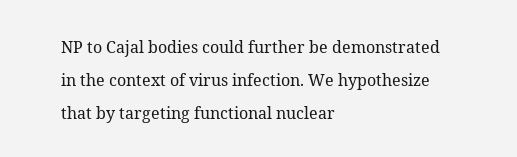NP to Cajal bodies could further be demonstrated in the context of virus infection. We hypothesize that by targeting functional nuclear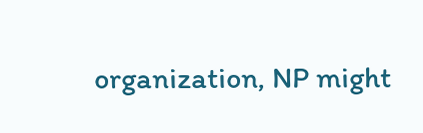organization, NP might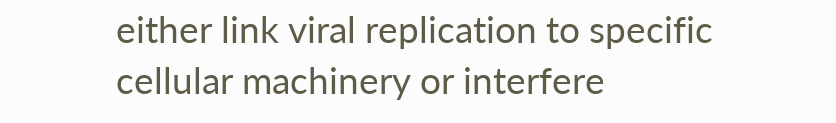either link viral replication to specific cellular machinery or interfere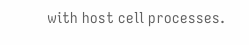with host cell processes.